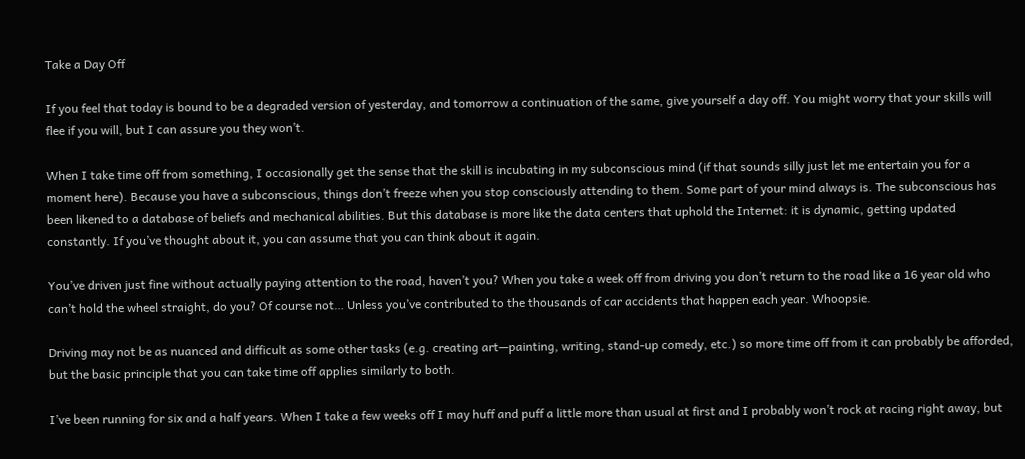Take a Day Off

If you feel that today is bound to be a degraded version of yesterday, and tomorrow a continuation of the same, give yourself a day off. You might worry that your skills will flee if you will, but I can assure you they won’t.

When I take time off from something, I occasionally get the sense that the skill is incubating in my subconscious mind (if that sounds silly just let me entertain you for a moment here). Because you have a subconscious, things don’t freeze when you stop consciously attending to them. Some part of your mind always is. The subconscious has been likened to a database of beliefs and mechanical abilities. But this database is more like the data centers that uphold the Internet: it is dynamic, getting updated constantly. If you’ve thought about it, you can assume that you can think about it again.

You’ve driven just fine without actually paying attention to the road, haven’t you? When you take a week off from driving you don’t return to the road like a 16 year old who can’t hold the wheel straight, do you? Of course not… Unless you’ve contributed to the thousands of car accidents that happen each year. Whoopsie.

Driving may not be as nuanced and difficult as some other tasks (e.g. creating art—painting, writing, stand-up comedy, etc.) so more time off from it can probably be afforded, but the basic principle that you can take time off applies similarly to both.

I’ve been running for six and a half years. When I take a few weeks off I may huff and puff a little more than usual at first and I probably won’t rock at racing right away, but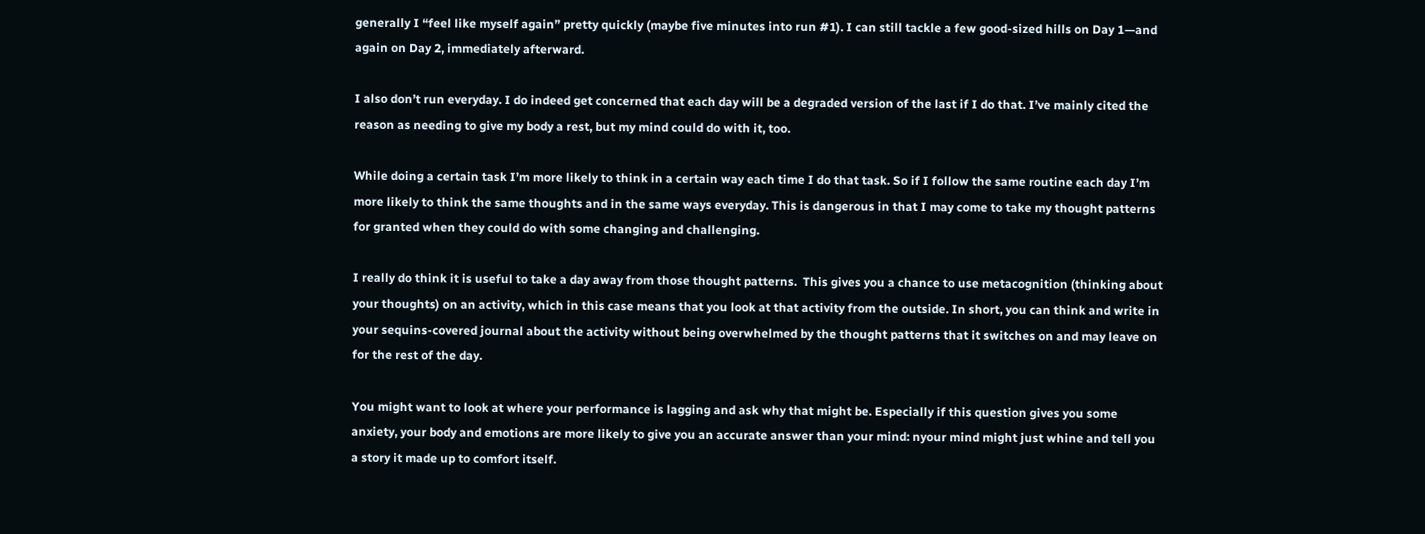generally I “feel like myself again” pretty quickly (maybe five minutes into run #1). I can still tackle a few good-sized hills on Day 1—and again on Day 2, immediately afterward.

I also don’t run everyday. I do indeed get concerned that each day will be a degraded version of the last if I do that. I’ve mainly cited the reason as needing to give my body a rest, but my mind could do with it, too.

While doing a certain task I’m more likely to think in a certain way each time I do that task. So if I follow the same routine each day I’m more likely to think the same thoughts and in the same ways everyday. This is dangerous in that I may come to take my thought patterns for granted when they could do with some changing and challenging.

I really do think it is useful to take a day away from those thought patterns.  This gives you a chance to use metacognition (thinking about your thoughts) on an activity, which in this case means that you look at that activity from the outside. In short, you can think and write in your sequins-covered journal about the activity without being overwhelmed by the thought patterns that it switches on and may leave on for the rest of the day.

You might want to look at where your performance is lagging and ask why that might be. Especially if this question gives you some anxiety, your body and emotions are more likely to give you an accurate answer than your mind: nyour mind might just whine and tell you a story it made up to comfort itself.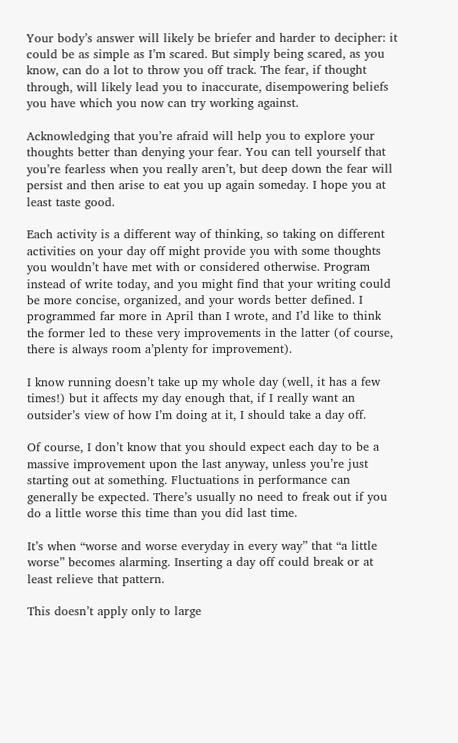Your body’s answer will likely be briefer and harder to decipher: it could be as simple as I’m scared. But simply being scared, as you know, can do a lot to throw you off track. The fear, if thought through, will likely lead you to inaccurate, disempowering beliefs you have which you now can try working against.

Acknowledging that you’re afraid will help you to explore your thoughts better than denying your fear. You can tell yourself that you’re fearless when you really aren’t, but deep down the fear will persist and then arise to eat you up again someday. I hope you at least taste good.

Each activity is a different way of thinking, so taking on different activities on your day off might provide you with some thoughts you wouldn’t have met with or considered otherwise. Program instead of write today, and you might find that your writing could be more concise, organized, and your words better defined. I programmed far more in April than I wrote, and I’d like to think the former led to these very improvements in the latter (of course, there is always room a’plenty for improvement).

I know running doesn’t take up my whole day (well, it has a few times!) but it affects my day enough that, if I really want an outsider’s view of how I’m doing at it, I should take a day off.

Of course, I don’t know that you should expect each day to be a massive improvement upon the last anyway, unless you’re just starting out at something. Fluctuations in performance can generally be expected. There’s usually no need to freak out if you do a little worse this time than you did last time.

It’s when “worse and worse everyday in every way” that “a little worse” becomes alarming. Inserting a day off could break or at least relieve that pattern.

This doesn’t apply only to large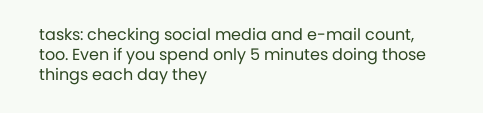tasks: checking social media and e-mail count, too. Even if you spend only 5 minutes doing those things each day they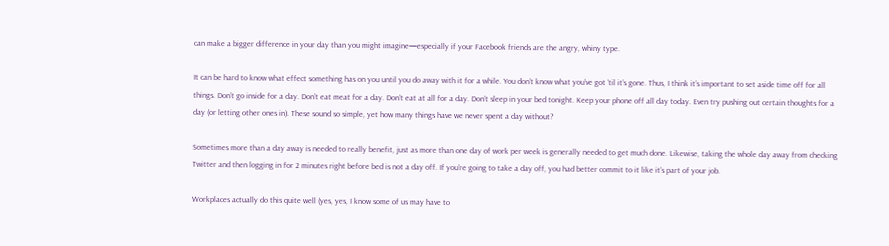can make a bigger difference in your day than you might imagine—especially if your Facebook friends are the angry, whiny type.

It can be hard to know what effect something has on you until you do away with it for a while. You don’t know what you’ve got ‘til it’s gone. Thus, I think it’s important to set aside time off for all things. Don’t go inside for a day. Don’t eat meat for a day. Don’t eat at all for a day. Don’t sleep in your bed tonight. Keep your phone off all day today. Even try pushing out certain thoughts for a day (or letting other ones in). These sound so simple, yet how many things have we never spent a day without?

Sometimes more than a day away is needed to really benefit, just as more than one day of work per week is generally needed to get much done. Likewise, taking the whole day away from checking Twitter and then logging in for 2 minutes right before bed is not a day off. If you’re going to take a day off, you had better commit to it like it’s part of your job.

Workplaces actually do this quite well (yes, yes, I know some of us may have to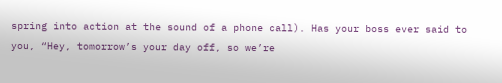spring into action at the sound of a phone call). Has your boss ever said to you, “Hey, tomorrow’s your day off, so we’re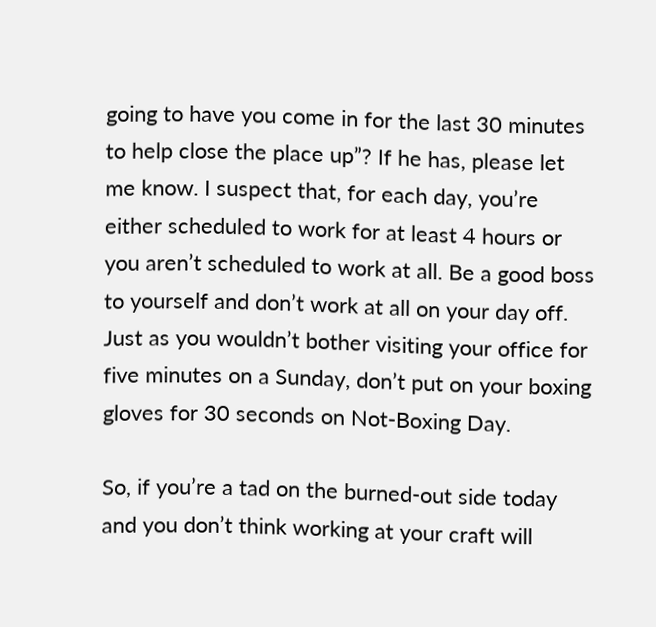going to have you come in for the last 30 minutes to help close the place up”? If he has, please let me know. I suspect that, for each day, you’re either scheduled to work for at least 4 hours or you aren’t scheduled to work at all. Be a good boss to yourself and don’t work at all on your day off. Just as you wouldn’t bother visiting your office for five minutes on a Sunday, don’t put on your boxing gloves for 30 seconds on Not-Boxing Day.

So, if you’re a tad on the burned-out side today and you don’t think working at your craft will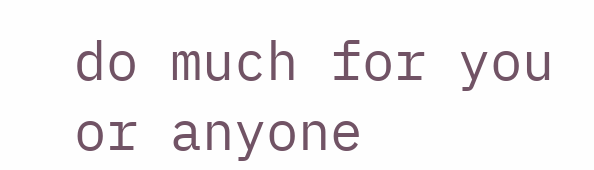do much for you or anyone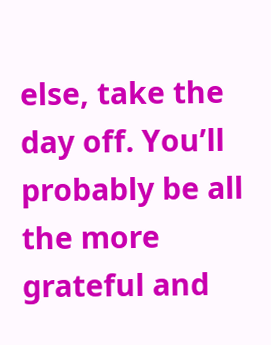else, take the day off. You’ll probably be all the more grateful and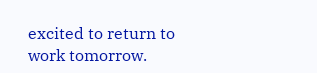excited to return to work tomorrow.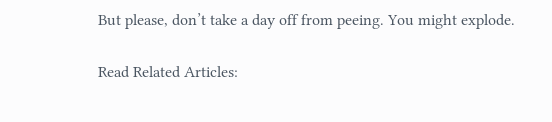But please, don’t take a day off from peeing. You might explode.

Read Related Articles: